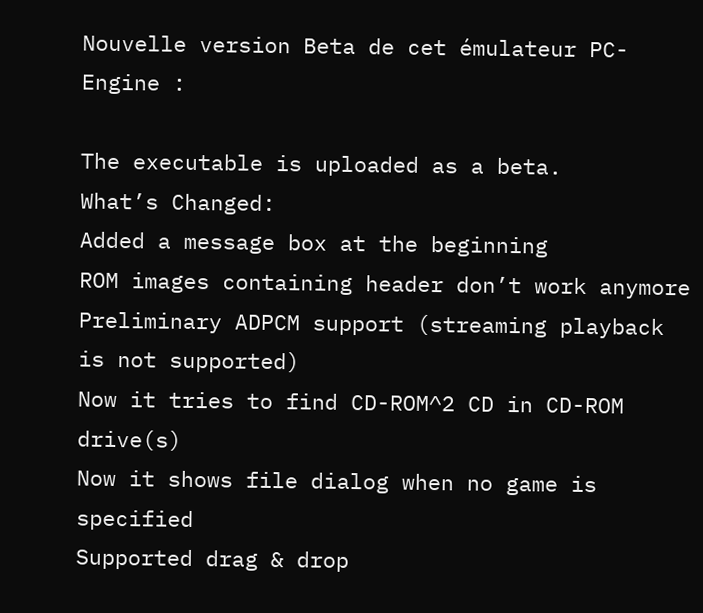Nouvelle version Beta de cet émulateur PC-Engine :

The executable is uploaded as a beta.
What’s Changed:
Added a message box at the beginning
ROM images containing header don’t work anymore
Preliminary ADPCM support (streaming playback is not supported)
Now it tries to find CD-ROM^2 CD in CD-ROM drive(s)
Now it shows file dialog when no game is specified
Supported drag & drop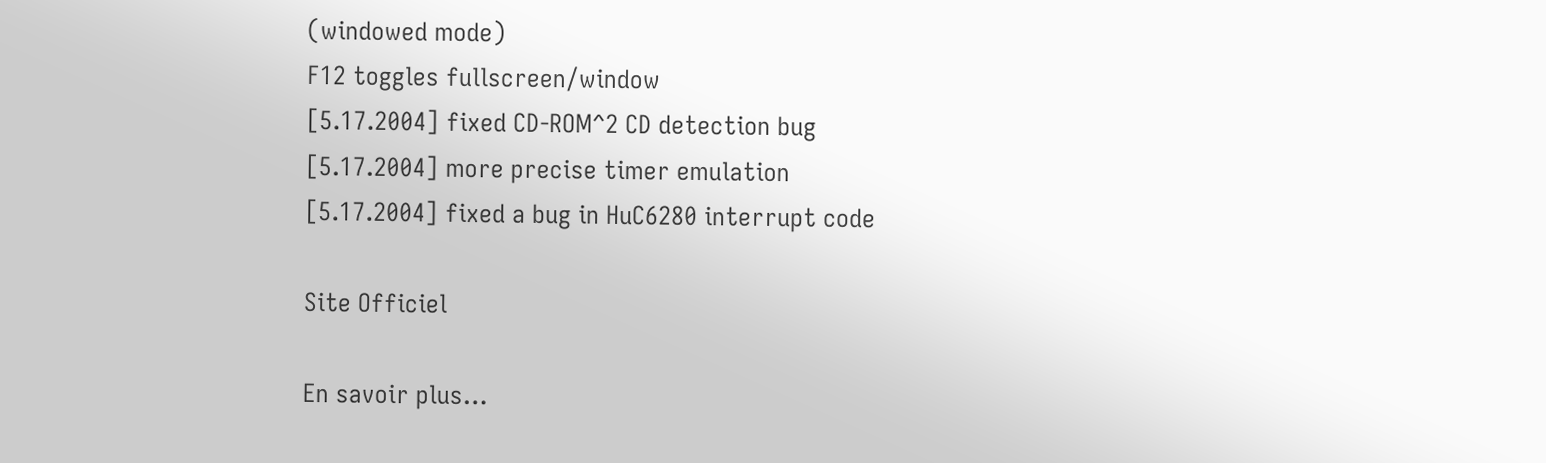(windowed mode)
F12 toggles fullscreen/window
[5.17.2004] fixed CD-ROM^2 CD detection bug
[5.17.2004] more precise timer emulation
[5.17.2004] fixed a bug in HuC6280 interrupt code

Site Officiel

En savoir plus…